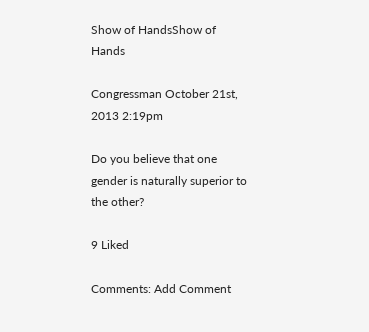Show of HandsShow of Hands

Congressman October 21st, 2013 2:19pm

Do you believe that one gender is naturally superior to the other?

9 Liked

Comments: Add Comment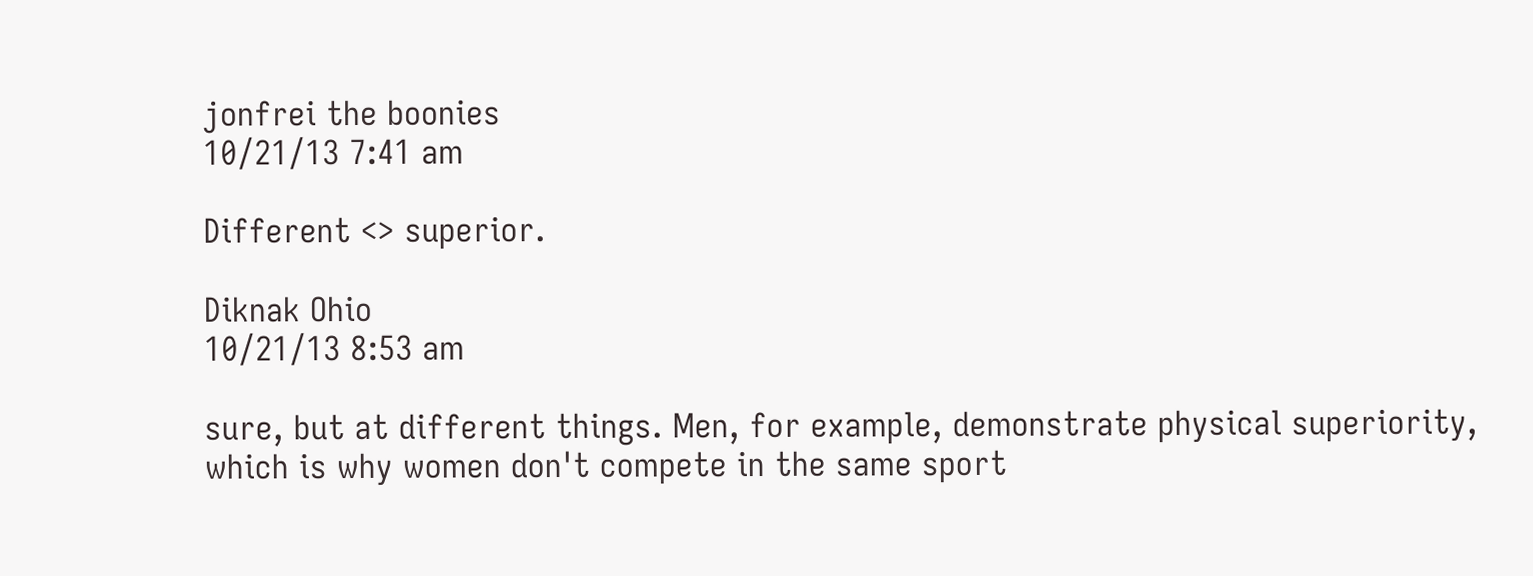jonfrei the boonies
10/21/13 7:41 am

Different <> superior.

Diknak Ohio
10/21/13 8:53 am

sure, but at different things. Men, for example, demonstrate physical superiority, which is why women don't compete in the same sport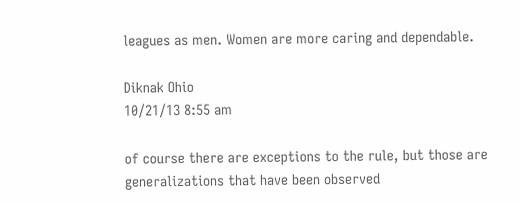leagues as men. Women are more caring and dependable.

Diknak Ohio
10/21/13 8:55 am

of course there are exceptions to the rule, but those are generalizations that have been observed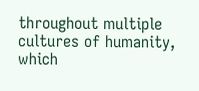throughout multiple cultures of humanity, which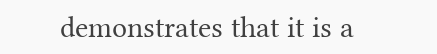demonstrates that it is a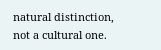natural distinction, not a cultural one.